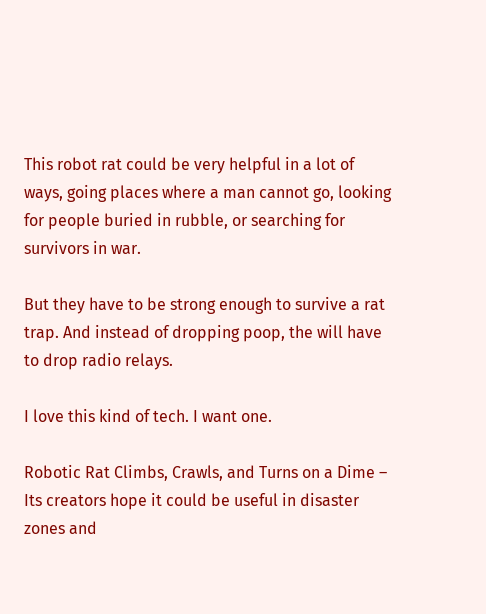This robot rat could be very helpful in a lot of ways, going places where a man cannot go, looking for people buried in rubble, or searching for survivors in war.

But they have to be strong enough to survive a rat trap. And instead of dropping poop, the will have to drop radio relays.

I love this kind of tech. I want one.

Robotic Rat Climbs, Crawls, and Turns on a Dime – Its creators hope it could be useful in disaster zones and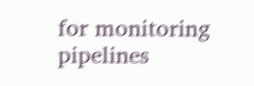for monitoring pipelines